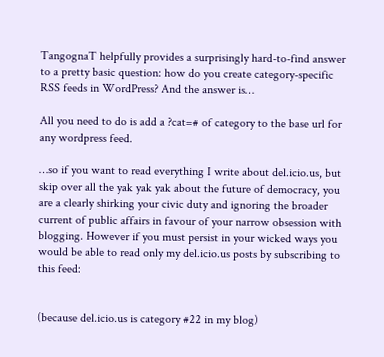TangognaT helpfully provides a surprisingly hard-to-find answer to a pretty basic question: how do you create category-specific RSS feeds in WordPress? And the answer is…

All you need to do is add a ?cat=# of category to the base url for any wordpress feed.

…so if you want to read everything I write about del.icio.us, but skip over all the yak yak yak about the future of democracy, you are a clearly shirking your civic duty and ignoring the broader current of public affairs in favour of your narrow obsession with blogging. However if you must persist in your wicked ways you would be able to read only my del.icio.us posts by subscribing to this feed:


(because del.icio.us is category #22 in my blog)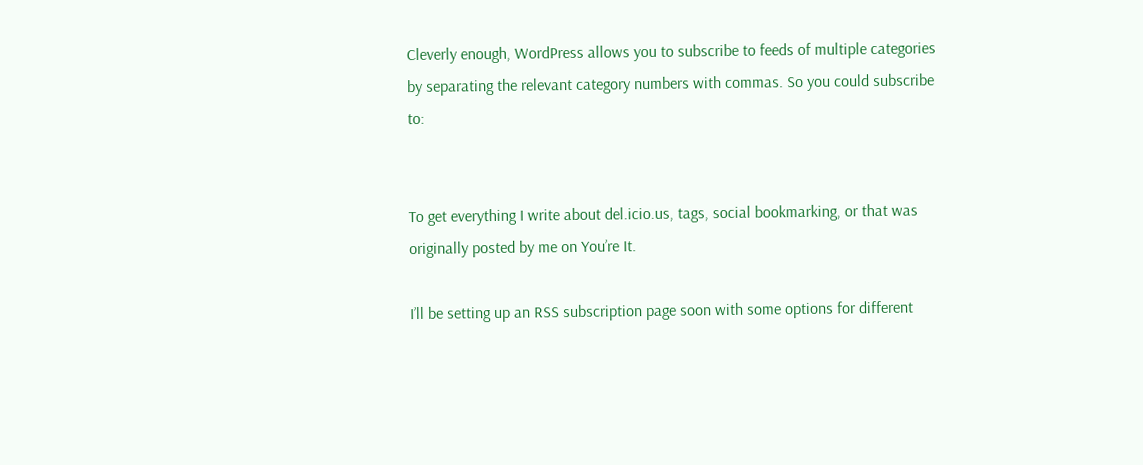Cleverly enough, WordPress allows you to subscribe to feeds of multiple categories by separating the relevant category numbers with commas. So you could subscribe to:


To get everything I write about del.icio.us, tags, social bookmarking, or that was originally posted by me on You’re It.

I’ll be setting up an RSS subscription page soon with some options for different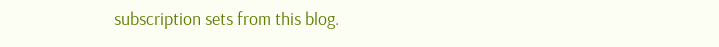subscription sets from this blog.